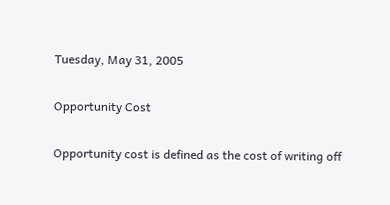Tuesday, May 31, 2005

Opportunity Cost

Opportunity cost is defined as the cost of writing off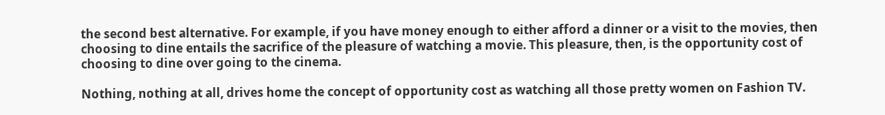the second best alternative. For example, if you have money enough to either afford a dinner or a visit to the movies, then choosing to dine entails the sacrifice of the pleasure of watching a movie. This pleasure, then, is the opportunity cost of choosing to dine over going to the cinema.

Nothing, nothing at all, drives home the concept of opportunity cost as watching all those pretty women on Fashion TV.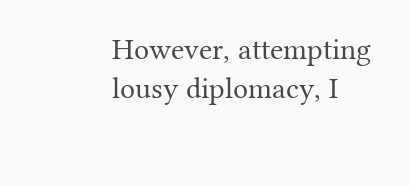However, attempting lousy diplomacy, I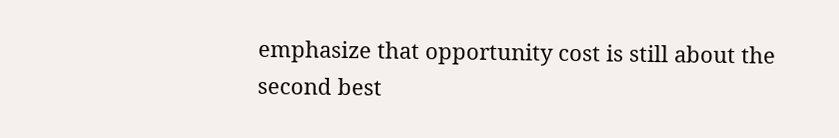emphasize that opportunity cost is still about the second best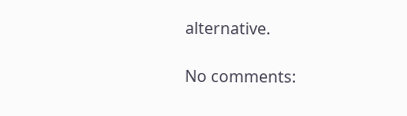alternative.

No comments: